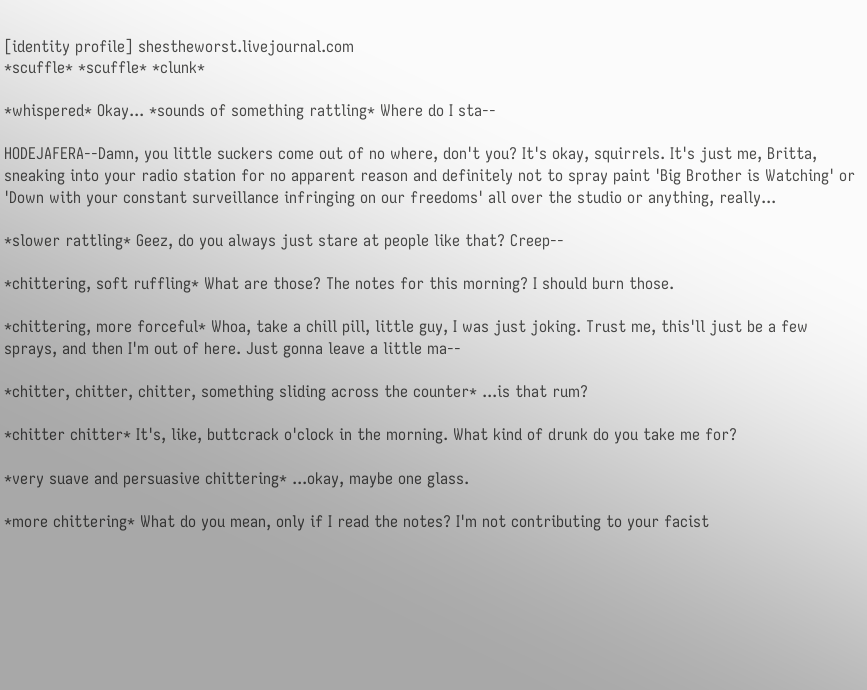[identity profile] shestheworst.livejournal.com
*scuffle* *scuffle* *clunk*

*whispered* Okay... *sounds of something rattling* Where do I sta--

HODEJAFERA--Damn, you little suckers come out of no where, don't you? It's okay, squirrels. It's just me, Britta, sneaking into your radio station for no apparent reason and definitely not to spray paint 'Big Brother is Watching' or 'Down with your constant surveillance infringing on our freedoms' all over the studio or anything, really...

*slower rattling* Geez, do you always just stare at people like that? Creep--

*chittering, soft ruffling* What are those? The notes for this morning? I should burn those.

*chittering, more forceful* Whoa, take a chill pill, little guy, I was just joking. Trust me, this'll just be a few sprays, and then I'm out of here. Just gonna leave a little ma--

*chitter, chitter, chitter, something sliding across the counter* ...is that rum?

*chitter chitter* It's, like, buttcrack o'clock in the morning. What kind of drunk do you take me for?

*very suave and persuasive chittering* ...okay, maybe one glass.

*more chittering* What do you mean, only if I read the notes? I'm not contributing to your facist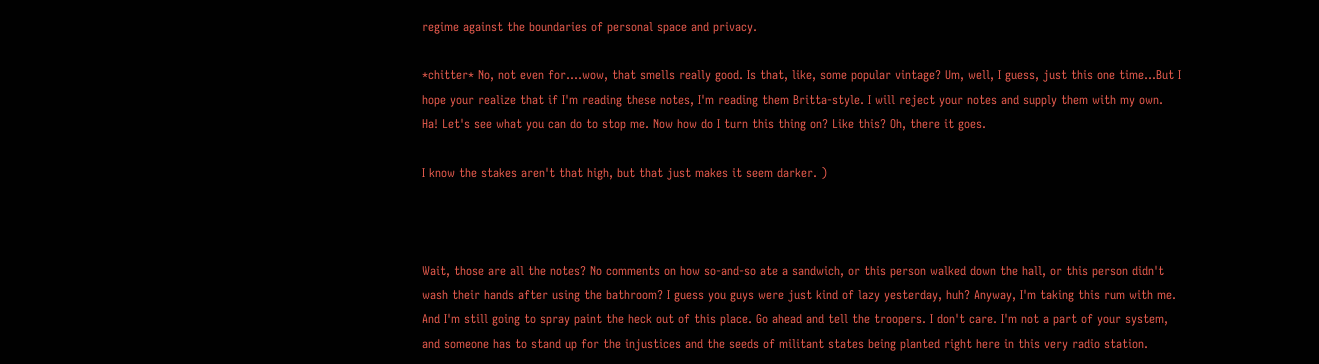regime against the boundaries of personal space and privacy.

*chitter* No, not even for....wow, that smells really good. Is that, like, some popular vintage? Um, well, I guess, just this one time...But I hope your realize that if I'm reading these notes, I'm reading them Britta-style. I will reject your notes and supply them with my own. Ha! Let's see what you can do to stop me. Now how do I turn this thing on? Like this? Oh, there it goes.

I know the stakes aren't that high, but that just makes it seem darker. )



Wait, those are all the notes? No comments on how so-and-so ate a sandwich, or this person walked down the hall, or this person didn't wash their hands after using the bathroom? I guess you guys were just kind of lazy yesterday, huh? Anyway, I'm taking this rum with me. And I'm still going to spray paint the heck out of this place. Go ahead and tell the troopers. I don't care. I'm not a part of your system, and someone has to stand up for the injustices and the seeds of militant states being planted right here in this very radio station.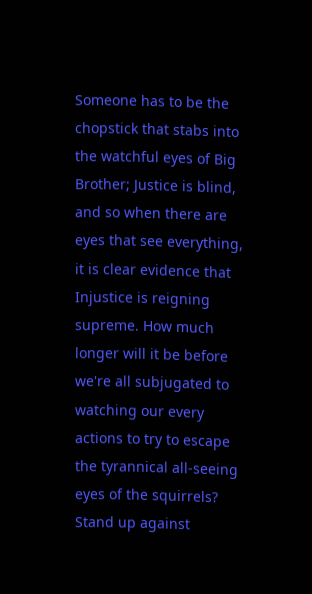Someone has to be the chopstick that stabs into the watchful eyes of Big Brother; Justice is blind, and so when there are eyes that see everything, it is clear evidence that Injustice is reigning supreme. How much longer will it be before we're all subjugated to watching our every actions to try to escape the tyrannical all-seeing eyes of the squirrels? Stand up against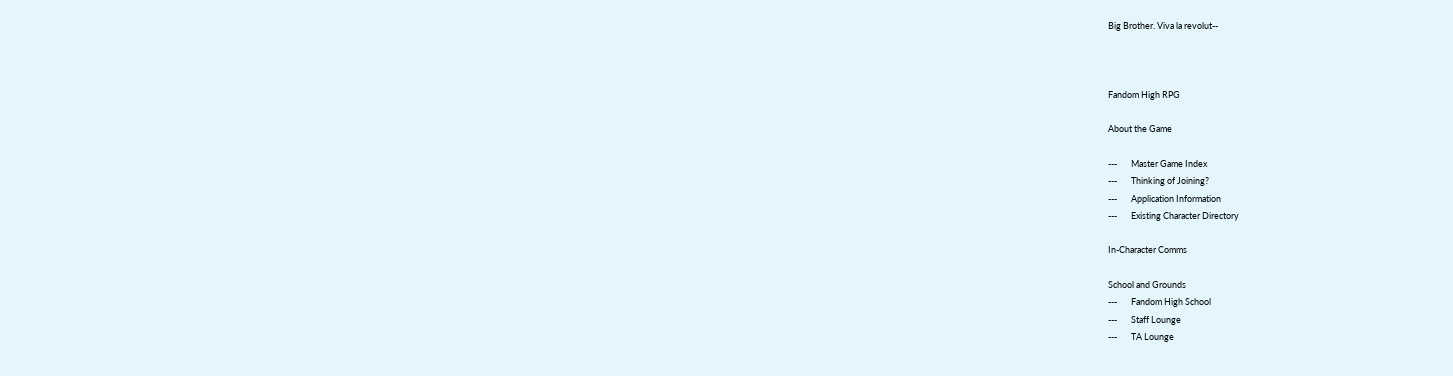Big Brother. Viva la revolut--



Fandom High RPG

About the Game

---       Master Game Index
---       Thinking of Joining?
---       Application Information
---       Existing Character Directory

In-Character Comms

School and Grounds
---       Fandom High School
---       Staff Lounge
---       TA Lounge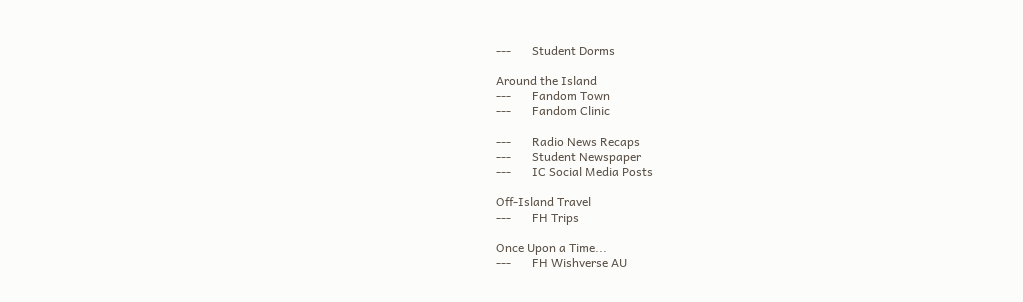---       Student Dorms

Around the Island
---       Fandom Town
---       Fandom Clinic

---       Radio News Recaps
---       Student Newspaper
---       IC Social Media Posts

Off-Island Travel
---       FH Trips

Once Upon a Time...
---       FH Wishverse AU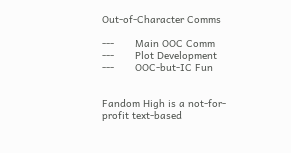Out-of-Character Comms

---       Main OOC Comm
---       Plot Development
---       OOC-but-IC Fun


Fandom High is a not-for-profit text-based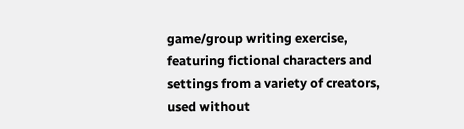game/group writing exercise, featuring fictional characters and settings from a variety of creators, used without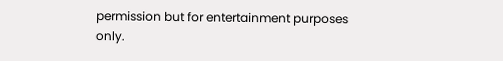permission but for entertainment purposes only.